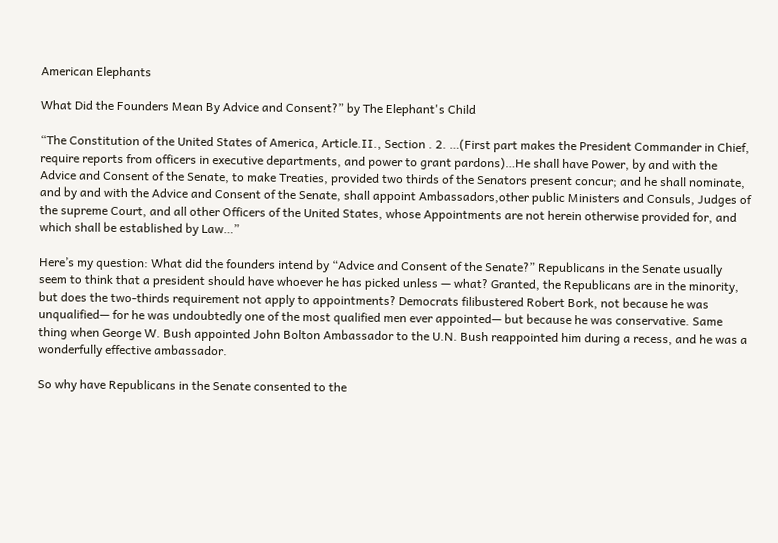American Elephants

What Did the Founders Mean By Advice and Consent?” by The Elephant's Child

“The Constitution of the United States of America, Article.II., Section . 2. …(First part makes the President Commander in Chief, require reports from officers in executive departments, and power to grant pardons)…He shall have Power, by and with the Advice and Consent of the Senate, to make Treaties, provided two thirds of the Senators present concur; and he shall nominate, and by and with the Advice and Consent of the Senate, shall appoint Ambassadors,other public Ministers and Consuls, Judges of the supreme Court, and all other Officers of the United States, whose Appointments are not herein otherwise provided for, and which shall be established by Law…”

Here’s my question: What did the founders intend by “Advice and Consent of the Senate?” Republicans in the Senate usually seem to think that a president should have whoever he has picked unless — what? Granted, the Republicans are in the minority, but does the two-thirds requirement not apply to appointments? Democrats filibustered Robert Bork, not because he was unqualified— for he was undoubtedly one of the most qualified men ever appointed— but because he was conservative. Same thing when George W. Bush appointed John Bolton Ambassador to the U.N. Bush reappointed him during a recess, and he was a wonderfully effective ambassador.

So why have Republicans in the Senate consented to the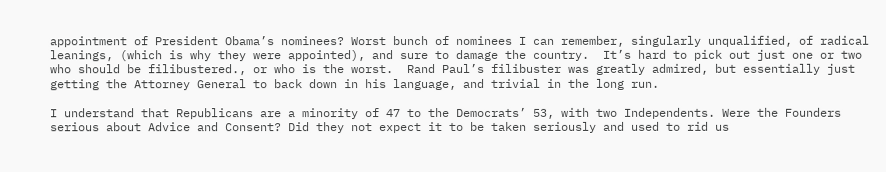appointment of President Obama’s nominees? Worst bunch of nominees I can remember, singularly unqualified, of radical leanings, (which is why they were appointed), and sure to damage the country.  It’s hard to pick out just one or two who should be filibustered., or who is the worst.  Rand Paul’s filibuster was greatly admired, but essentially just getting the Attorney General to back down in his language, and trivial in the long run.

I understand that Republicans are a minority of 47 to the Democrats’ 53, with two Independents. Were the Founders serious about Advice and Consent? Did they not expect it to be taken seriously and used to rid us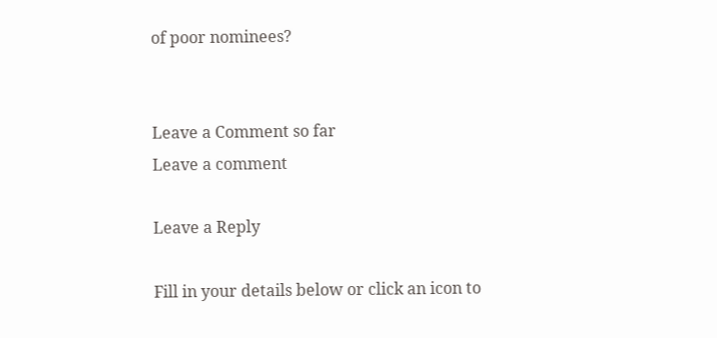of poor nominees?


Leave a Comment so far
Leave a comment

Leave a Reply

Fill in your details below or click an icon to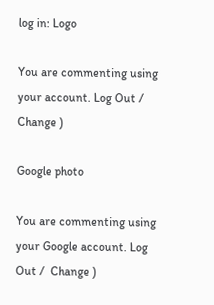log in: Logo

You are commenting using your account. Log Out /  Change )

Google photo

You are commenting using your Google account. Log Out /  Change )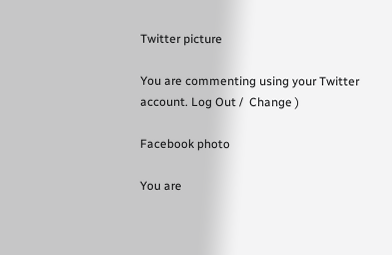Twitter picture

You are commenting using your Twitter account. Log Out /  Change )

Facebook photo

You are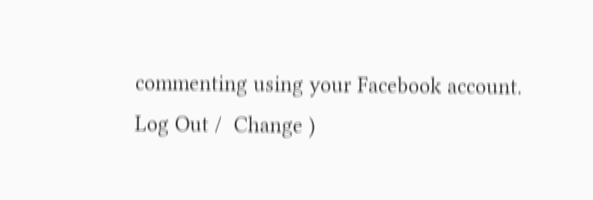commenting using your Facebook account. Log Out /  Change )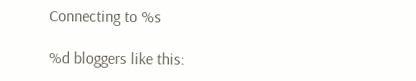Connecting to %s

%d bloggers like this: